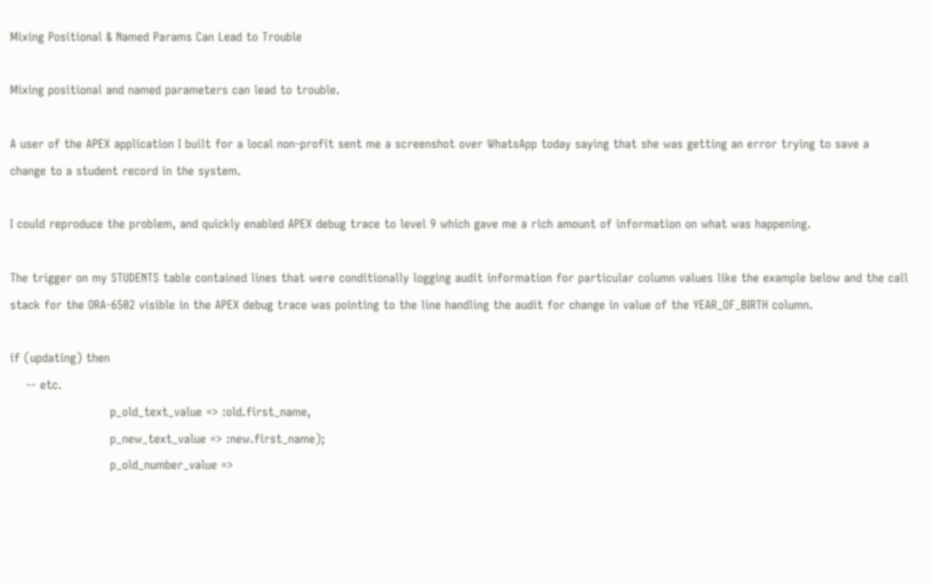Mixing Positional & Named Params Can Lead to Trouble

Mixing positional and named parameters can lead to trouble.

A user of the APEX application I built for a local non-profit sent me a screenshot over WhatsApp today saying that she was getting an error trying to save a change to a student record in the system.

I could reproduce the problem, and quickly enabled APEX debug trace to level 9 which gave me a rich amount of information on what was happening.

The trigger on my STUDENTS table contained lines that were conditionally logging audit information for particular column values like the example below and the call stack for the ORA-6502 visible in the APEX debug trace was pointing to the line handling the audit for change in value of the YEAR_OF_BIRTH column.

if (updating) then
    -- etc.
                         p_old_text_value => :old.first_name,
                         p_new_text_value => :new.first_name);
                         p_old_number_value =>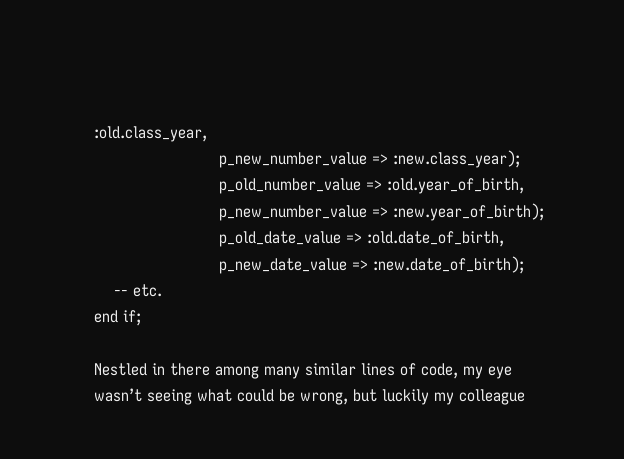:old.class_year,
                         p_new_number_value => :new.class_year);
                         p_old_number_value => :old.year_of_birth,
                         p_new_number_value => :new.year_of_birth);
                         p_old_date_value => :old.date_of_birth,
                         p_new_date_value => :new.date_of_birth);
    -- etc.
end if;

Nestled in there among many similar lines of code, my eye wasn’t seeing what could be wrong, but luckily my colleague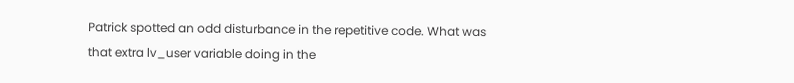Patrick spotted an odd disturbance in the repetitive code. What was that extra lv_user variable doing in the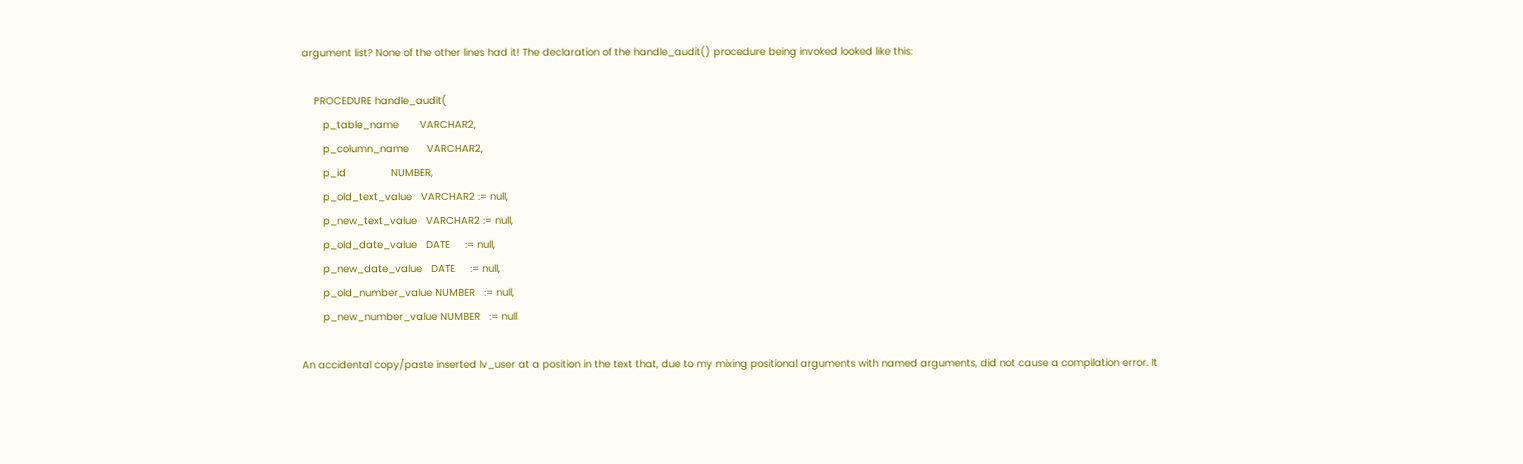argument list? None of the other lines had it! The declaration of the handle_audit() procedure being invoked looked like this:

    PROCEDURE handle_audit(
       p_table_name       VARCHAR2,
       p_column_name      VARCHAR2,
       p_id               NUMBER,
       p_old_text_value   VARCHAR2 := null,
       p_new_text_value   VARCHAR2 := null,
       p_old_date_value   DATE     := null,
       p_new_date_value   DATE     := null,
       p_old_number_value NUMBER   := null,
       p_new_number_value NUMBER   := null

An accidental copy/paste inserted lv_user at a position in the text that, due to my mixing positional arguments with named arguments, did not cause a compilation error. It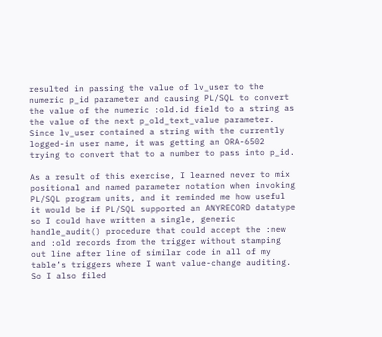resulted in passing the value of lv_user to the numeric p_id parameter and causing PL/SQL to convert the value of the numeric :old.id field to a string as the value of the next p_old_text_value parameter. Since lv_user contained a string with the currently logged-in user name, it was getting an ORA-6502 trying to convert that to a number to pass into p_id.

As a result of this exercise, I learned never to mix positional and named parameter notation when invoking PL/SQL program units, and it reminded me how useful it would be if PL/SQL supported an ANYRECORD datatype so I could have written a single, generic handle_audit() procedure that could accept the :new and :old records from the trigger without stamping out line after line of similar code in all of my table’s triggers where I want value-change auditing. So I also filed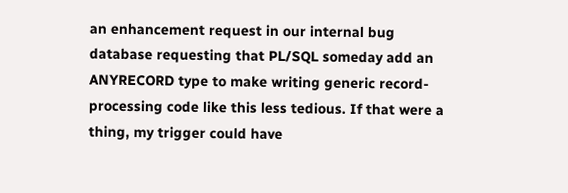an enhancement request in our internal bug database requesting that PL/SQL someday add an ANYRECORD type to make writing generic record-processing code like this less tedious. If that were a thing, my trigger could have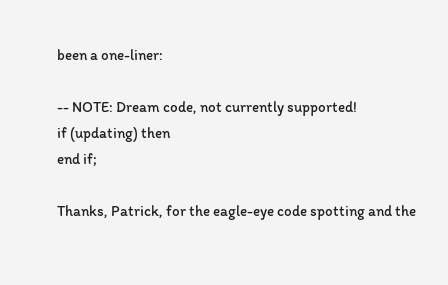been a one-liner:

-- NOTE: Dream code, not currently supported!
if (updating) then
end if;

Thanks, Patrick, for the eagle-eye code spotting and the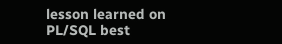lesson learned on PL/SQL best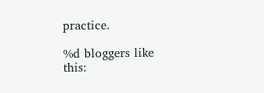practice.

%d bloggers like this: